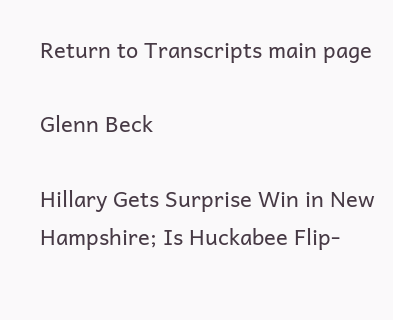Return to Transcripts main page

Glenn Beck

Hillary Gets Surprise Win in New Hampshire; Is Huckabee Flip-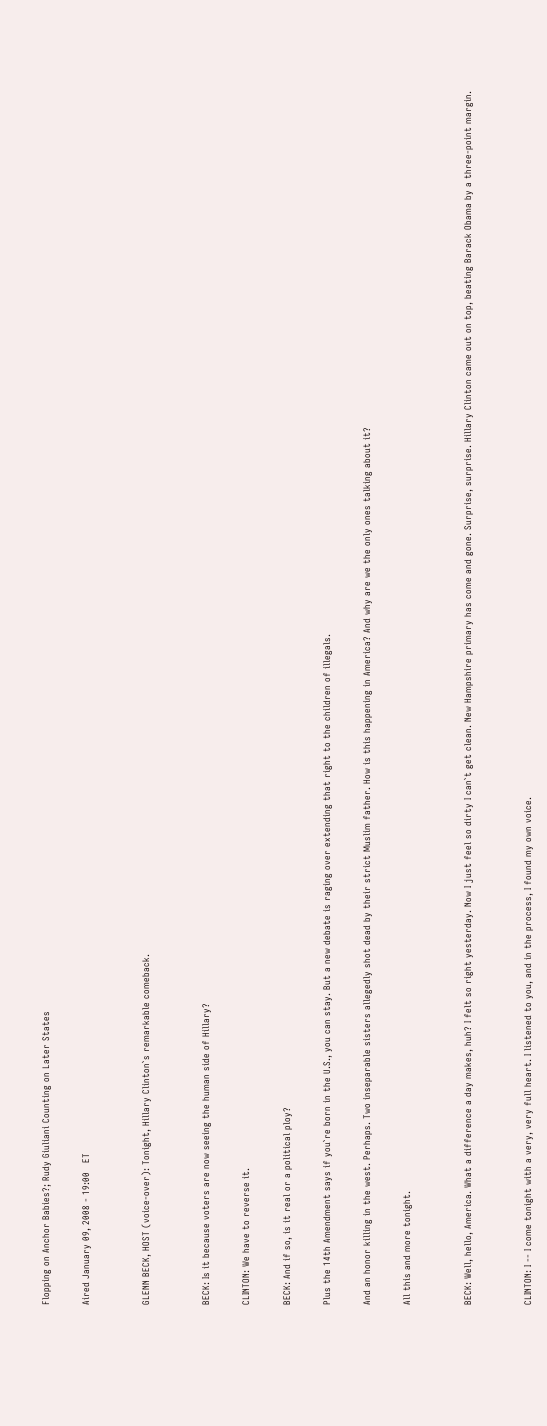Flopping on Anchor Babies?; Rudy Giuliani Counting on Later States

Aired January 09, 2008 - 19:00   ET


GLENN BECK, HOST (voice-over): Tonight, Hillary Clinton`s remarkable comeback.


BECK: Is it because voters are now seeing the human side of Hillary?

CLINTON: We have to reverse it.

BECK: And if so, is it real or a political ploy?

Plus the 14th Amendment says if you`re born in the U.S., you can stay. But a new debate is raging over extending that right to the children of illegals.

And an honor killing in the west. Perhaps. Two inseparable sisters allegedly shot dead by their strict Muslim father. How is this happening in America? And why are we the only ones talking about it?

All this and more tonight.


BECK: Well, hello, America. What a difference a day makes, huh? I felt so right yesterday. Now I just feel so dirty I can`t get clean. New Hampshire primary has come and gone. Surprise, surprise. Hillary Clinton came out on top, beating Barack Obama by a three-point margin.


CLINTON: I -- I come tonight with a very, very full heart. I listened to you, and in the process, I found my own voice.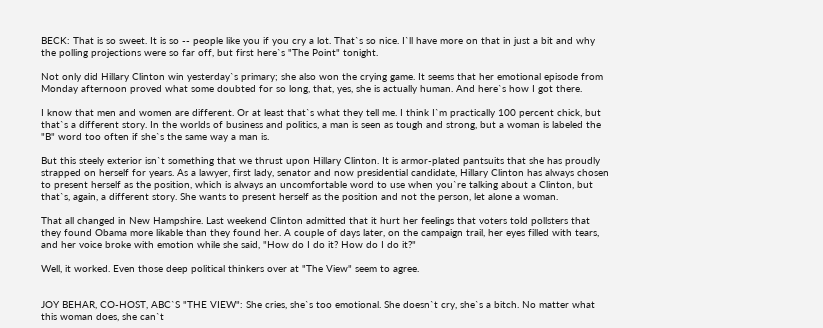BECK: That is so sweet. It is so -- people like you if you cry a lot. That`s so nice. I`ll have more on that in just a bit and why the polling projections were so far off, but first here`s "The Point" tonight.

Not only did Hillary Clinton win yesterday`s primary; she also won the crying game. It seems that her emotional episode from Monday afternoon proved what some doubted for so long, that, yes, she is actually human. And here`s how I got there.

I know that men and women are different. Or at least that`s what they tell me. I think I`m practically 100 percent chick, but that`s a different story. In the worlds of business and politics, a man is seen as tough and strong, but a woman is labeled the "B" word too often if she`s the same way a man is.

But this steely exterior isn`t something that we thrust upon Hillary Clinton. It is armor-plated pantsuits that she has proudly strapped on herself for years. As a lawyer, first lady, senator and now presidential candidate, Hillary Clinton has always chosen to present herself as the position, which is always an uncomfortable word to use when you`re talking about a Clinton, but that`s, again, a different story. She wants to present herself as the position and not the person, let alone a woman.

That all changed in New Hampshire. Last weekend Clinton admitted that it hurt her feelings that voters told pollsters that they found Obama more likable than they found her. A couple of days later, on the campaign trail, her eyes filled with tears, and her voice broke with emotion while she said, "How do I do it? How do I do it?"

Well, it worked. Even those deep political thinkers over at "The View" seem to agree.


JOY BEHAR, CO-HOST, ABC`S "THE VIEW": She cries, she`s too emotional. She doesn`t cry, she`s a bitch. No matter what this woman does, she can`t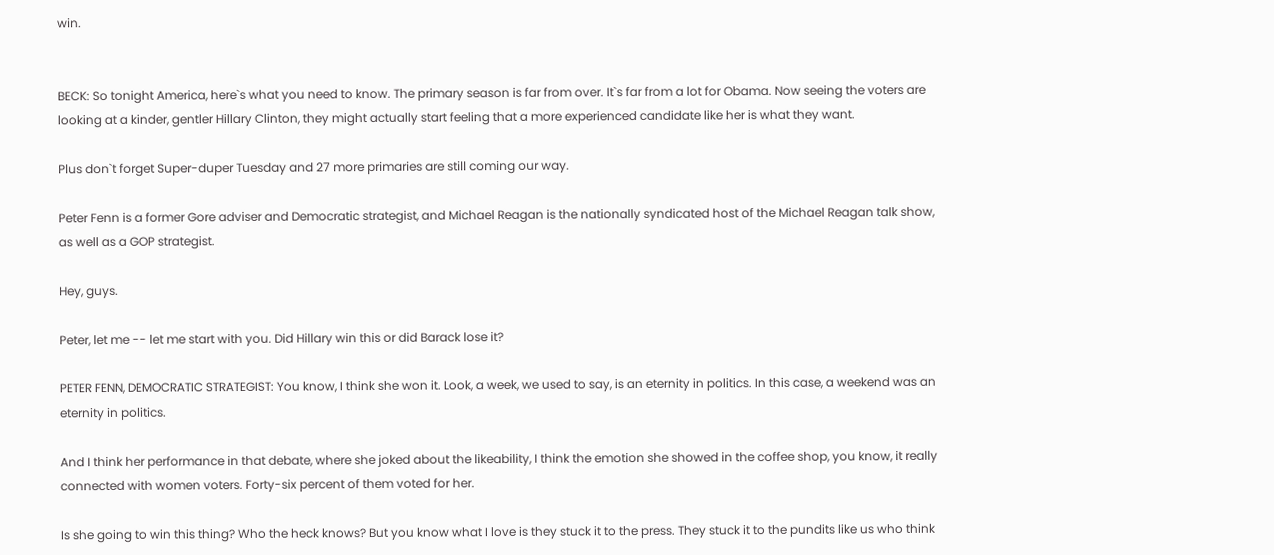win.


BECK: So tonight America, here`s what you need to know. The primary season is far from over. It`s far from a lot for Obama. Now seeing the voters are looking at a kinder, gentler Hillary Clinton, they might actually start feeling that a more experienced candidate like her is what they want.

Plus don`t forget Super-duper Tuesday and 27 more primaries are still coming our way.

Peter Fenn is a former Gore adviser and Democratic strategist, and Michael Reagan is the nationally syndicated host of the Michael Reagan talk show, as well as a GOP strategist.

Hey, guys.

Peter, let me -- let me start with you. Did Hillary win this or did Barack lose it?

PETER FENN, DEMOCRATIC STRATEGIST: You know, I think she won it. Look, a week, we used to say, is an eternity in politics. In this case, a weekend was an eternity in politics.

And I think her performance in that debate, where she joked about the likeability, I think the emotion she showed in the coffee shop, you know, it really connected with women voters. Forty-six percent of them voted for her.

Is she going to win this thing? Who the heck knows? But you know what I love is they stuck it to the press. They stuck it to the pundits like us who think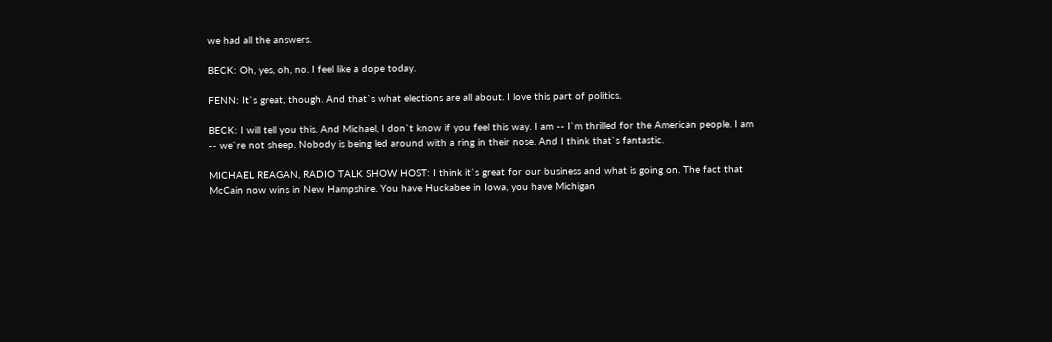we had all the answers.

BECK: Oh, yes, oh, no. I feel like a dope today.

FENN: It`s great, though. And that`s what elections are all about. I love this part of politics.

BECK: I will tell you this. And Michael, I don`t know if you feel this way. I am -- I`m thrilled for the American people. I am -- we`re not sheep. Nobody is being led around with a ring in their nose. And I think that`s fantastic.

MICHAEL REAGAN, RADIO TALK SHOW HOST: I think it`s great for our business and what is going on. The fact that McCain now wins in New Hampshire. You have Huckabee in Iowa, you have Michigan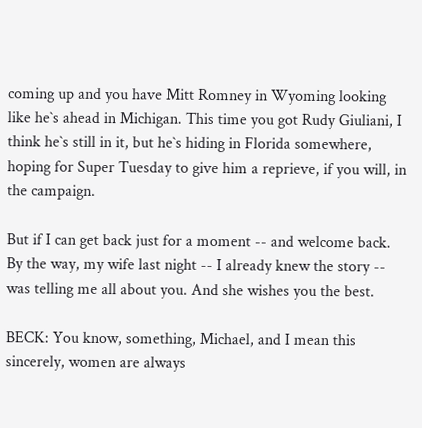coming up and you have Mitt Romney in Wyoming looking like he`s ahead in Michigan. This time you got Rudy Giuliani, I think he`s still in it, but he`s hiding in Florida somewhere, hoping for Super Tuesday to give him a reprieve, if you will, in the campaign.

But if I can get back just for a moment -- and welcome back. By the way, my wife last night -- I already knew the story -- was telling me all about you. And she wishes you the best.

BECK: You know, something, Michael, and I mean this sincerely, women are always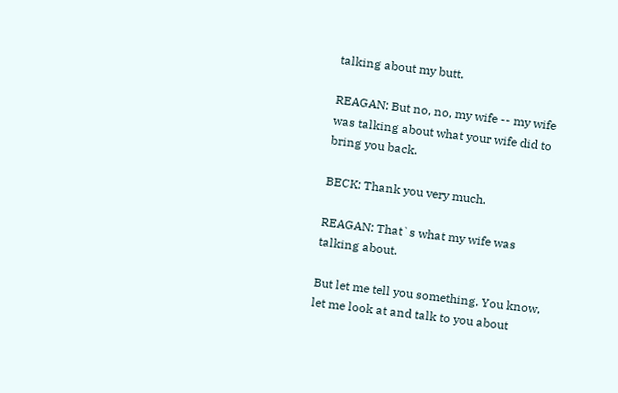talking about my butt.

REAGAN: But no, no, my wife -- my wife was talking about what your wife did to bring you back.

BECK: Thank you very much.

REAGAN: That`s what my wife was talking about.

But let me tell you something. You know, let me look at and talk to you about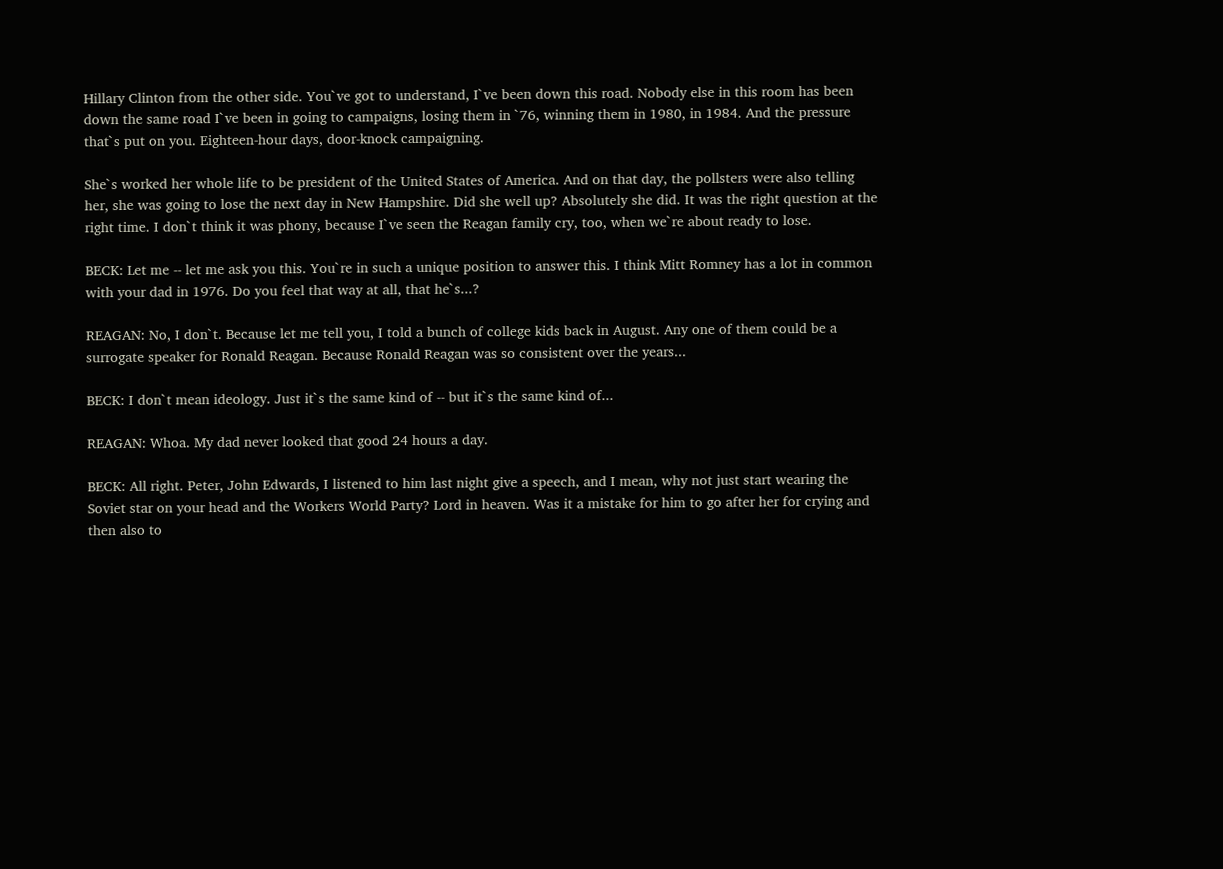Hillary Clinton from the other side. You`ve got to understand, I`ve been down this road. Nobody else in this room has been down the same road I`ve been in going to campaigns, losing them in `76, winning them in 1980, in 1984. And the pressure that`s put on you. Eighteen-hour days, door-knock campaigning.

She`s worked her whole life to be president of the United States of America. And on that day, the pollsters were also telling her, she was going to lose the next day in New Hampshire. Did she well up? Absolutely she did. It was the right question at the right time. I don`t think it was phony, because I`ve seen the Reagan family cry, too, when we`re about ready to lose.

BECK: Let me -- let me ask you this. You`re in such a unique position to answer this. I think Mitt Romney has a lot in common with your dad in 1976. Do you feel that way at all, that he`s...?

REAGAN: No, I don`t. Because let me tell you, I told a bunch of college kids back in August. Any one of them could be a surrogate speaker for Ronald Reagan. Because Ronald Reagan was so consistent over the years...

BECK: I don`t mean ideology. Just it`s the same kind of -- but it`s the same kind of...

REAGAN: Whoa. My dad never looked that good 24 hours a day.

BECK: All right. Peter, John Edwards, I listened to him last night give a speech, and I mean, why not just start wearing the Soviet star on your head and the Workers World Party? Lord in heaven. Was it a mistake for him to go after her for crying and then also to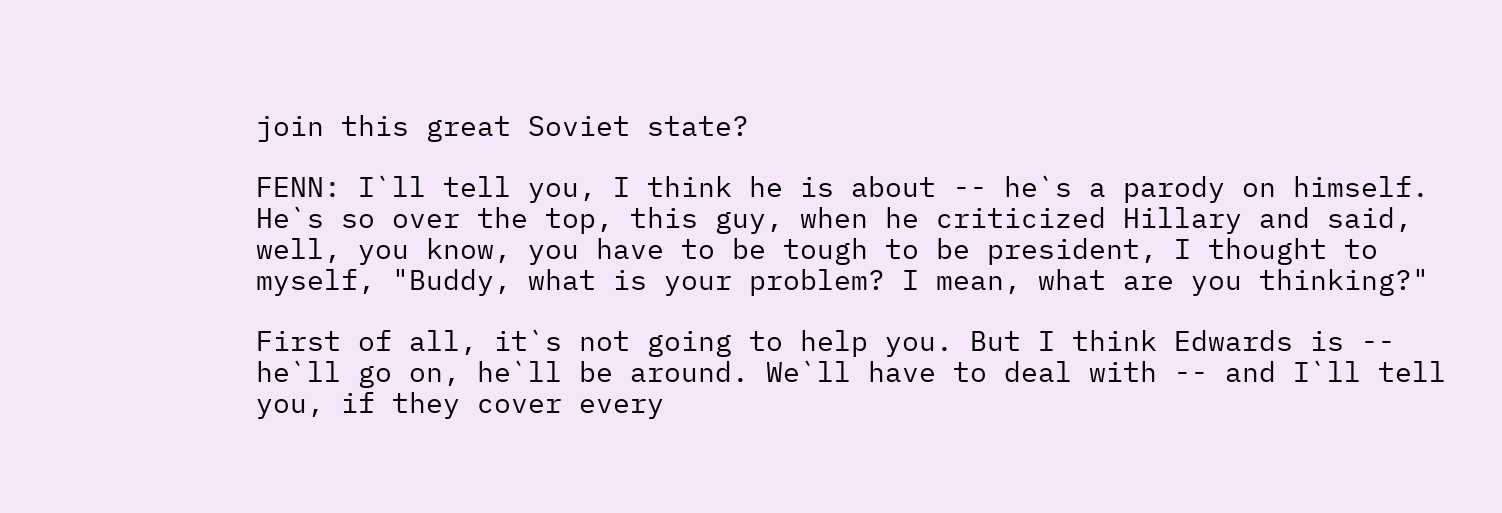join this great Soviet state?

FENN: I`ll tell you, I think he is about -- he`s a parody on himself. He`s so over the top, this guy, when he criticized Hillary and said, well, you know, you have to be tough to be president, I thought to myself, "Buddy, what is your problem? I mean, what are you thinking?"

First of all, it`s not going to help you. But I think Edwards is -- he`ll go on, he`ll be around. We`ll have to deal with -- and I`ll tell you, if they cover every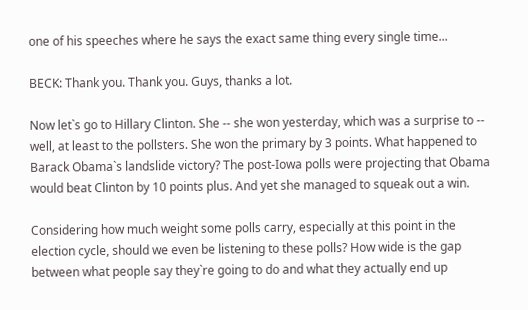one of his speeches where he says the exact same thing every single time...

BECK: Thank you. Thank you. Guys, thanks a lot.

Now let`s go to Hillary Clinton. She -- she won yesterday, which was a surprise to -- well, at least to the pollsters. She won the primary by 3 points. What happened to Barack Obama`s landslide victory? The post-Iowa polls were projecting that Obama would beat Clinton by 10 points plus. And yet she managed to squeak out a win.

Considering how much weight some polls carry, especially at this point in the election cycle, should we even be listening to these polls? How wide is the gap between what people say they`re going to do and what they actually end up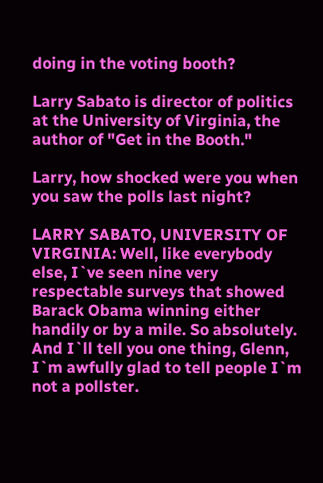doing in the voting booth?

Larry Sabato is director of politics at the University of Virginia, the author of "Get in the Booth."

Larry, how shocked were you when you saw the polls last night?

LARRY SABATO, UNIVERSITY OF VIRGINIA: Well, like everybody else, I`ve seen nine very respectable surveys that showed Barack Obama winning either handily or by a mile. So absolutely. And I`ll tell you one thing, Glenn, I`m awfully glad to tell people I`m not a pollster.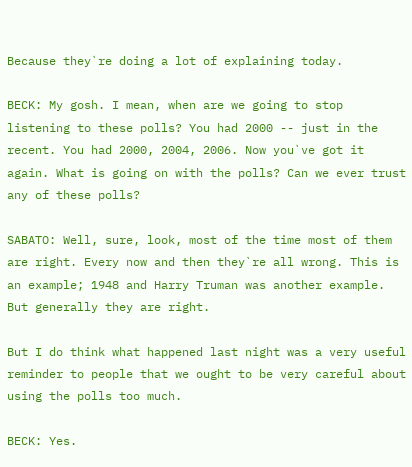Because they`re doing a lot of explaining today.

BECK: My gosh. I mean, when are we going to stop listening to these polls? You had 2000 -- just in the recent. You had 2000, 2004, 2006. Now you`ve got it again. What is going on with the polls? Can we ever trust any of these polls?

SABATO: Well, sure, look, most of the time most of them are right. Every now and then they`re all wrong. This is an example; 1948 and Harry Truman was another example. But generally they are right.

But I do think what happened last night was a very useful reminder to people that we ought to be very careful about using the polls too much.

BECK: Yes.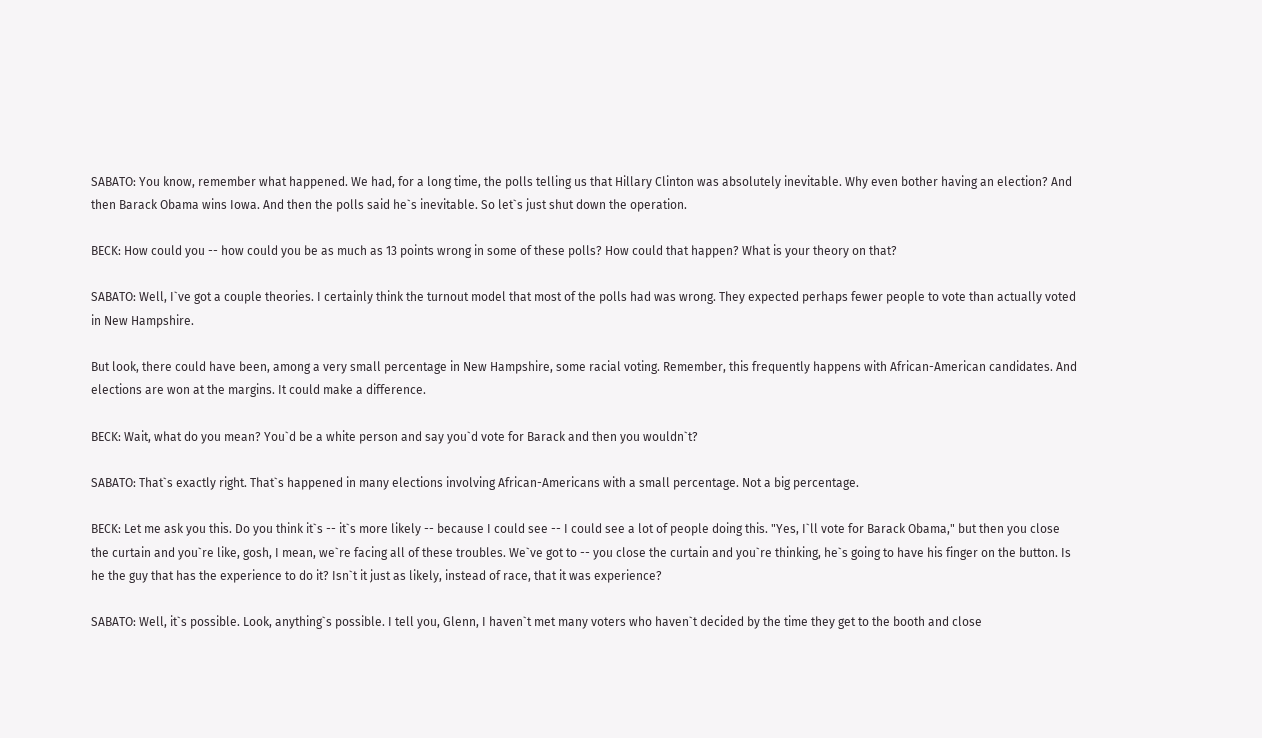SABATO: You know, remember what happened. We had, for a long time, the polls telling us that Hillary Clinton was absolutely inevitable. Why even bother having an election? And then Barack Obama wins Iowa. And then the polls said he`s inevitable. So let`s just shut down the operation.

BECK: How could you -- how could you be as much as 13 points wrong in some of these polls? How could that happen? What is your theory on that?

SABATO: Well, I`ve got a couple theories. I certainly think the turnout model that most of the polls had was wrong. They expected perhaps fewer people to vote than actually voted in New Hampshire.

But look, there could have been, among a very small percentage in New Hampshire, some racial voting. Remember, this frequently happens with African-American candidates. And elections are won at the margins. It could make a difference.

BECK: Wait, what do you mean? You`d be a white person and say you`d vote for Barack and then you wouldn`t?

SABATO: That`s exactly right. That`s happened in many elections involving African-Americans with a small percentage. Not a big percentage.

BECK: Let me ask you this. Do you think it`s -- it`s more likely -- because I could see -- I could see a lot of people doing this. "Yes, I`ll vote for Barack Obama," but then you close the curtain and you`re like, gosh, I mean, we`re facing all of these troubles. We`ve got to -- you close the curtain and you`re thinking, he`s going to have his finger on the button. Is he the guy that has the experience to do it? Isn`t it just as likely, instead of race, that it was experience?

SABATO: Well, it`s possible. Look, anything`s possible. I tell you, Glenn, I haven`t met many voters who haven`t decided by the time they get to the booth and close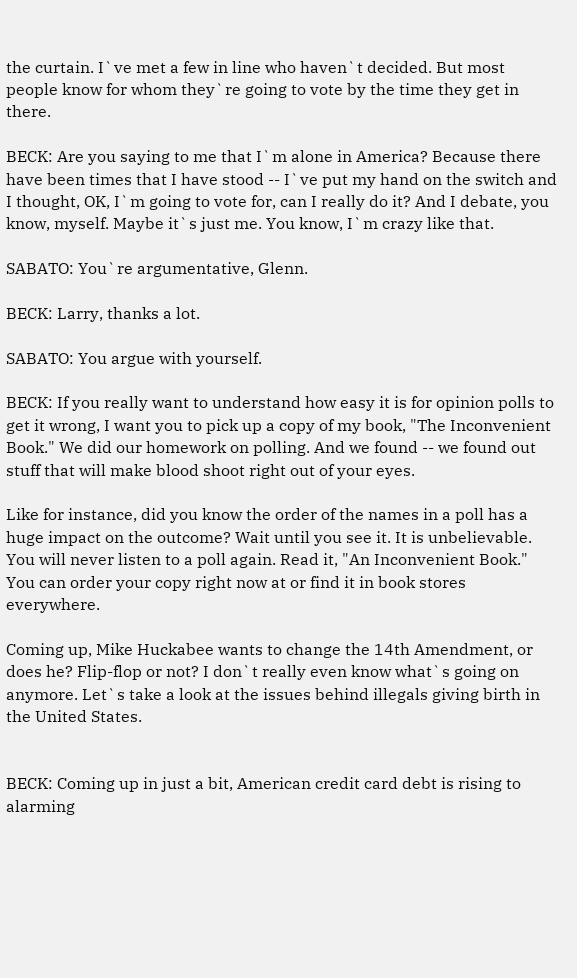the curtain. I`ve met a few in line who haven`t decided. But most people know for whom they`re going to vote by the time they get in there.

BECK: Are you saying to me that I`m alone in America? Because there have been times that I have stood -- I`ve put my hand on the switch and I thought, OK, I`m going to vote for, can I really do it? And I debate, you know, myself. Maybe it`s just me. You know, I`m crazy like that.

SABATO: You`re argumentative, Glenn.

BECK: Larry, thanks a lot.

SABATO: You argue with yourself.

BECK: If you really want to understand how easy it is for opinion polls to get it wrong, I want you to pick up a copy of my book, "The Inconvenient Book." We did our homework on polling. And we found -- we found out stuff that will make blood shoot right out of your eyes.

Like for instance, did you know the order of the names in a poll has a huge impact on the outcome? Wait until you see it. It is unbelievable. You will never listen to a poll again. Read it, "An Inconvenient Book." You can order your copy right now at or find it in book stores everywhere.

Coming up, Mike Huckabee wants to change the 14th Amendment, or does he? Flip-flop or not? I don`t really even know what`s going on anymore. Let`s take a look at the issues behind illegals giving birth in the United States.


BECK: Coming up in just a bit, American credit card debt is rising to alarming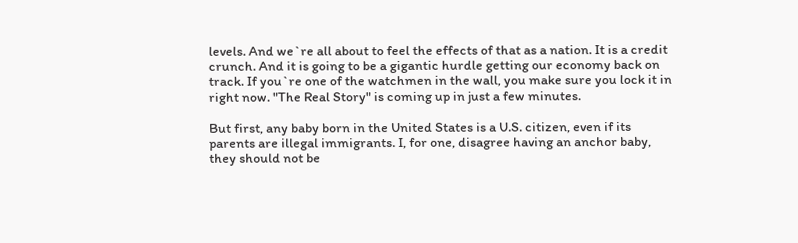levels. And we`re all about to feel the effects of that as a nation. It is a credit crunch. And it is going to be a gigantic hurdle getting our economy back on track. If you`re one of the watchmen in the wall, you make sure you lock it in right now. "The Real Story" is coming up in just a few minutes.

But first, any baby born in the United States is a U.S. citizen, even if its parents are illegal immigrants. I, for one, disagree having an anchor baby, they should not be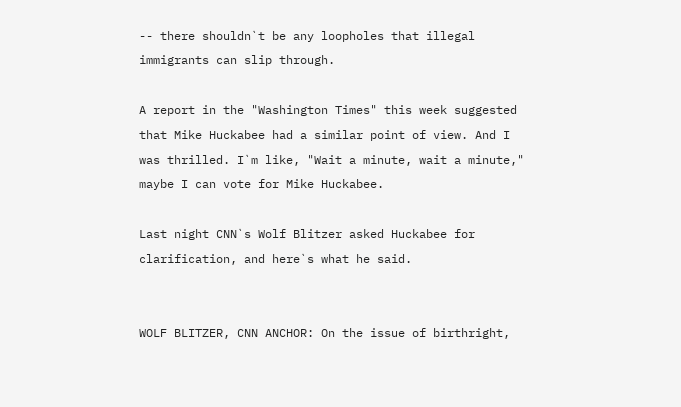-- there shouldn`t be any loopholes that illegal immigrants can slip through.

A report in the "Washington Times" this week suggested that Mike Huckabee had a similar point of view. And I was thrilled. I`m like, "Wait a minute, wait a minute," maybe I can vote for Mike Huckabee.

Last night CNN`s Wolf Blitzer asked Huckabee for clarification, and here`s what he said.


WOLF BLITZER, CNN ANCHOR: On the issue of birthright,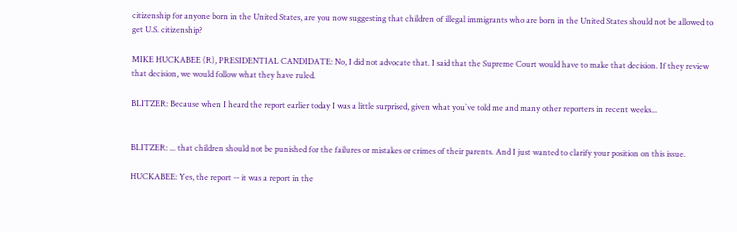citizenship for anyone born in the United States, are you now suggesting that children of illegal immigrants who are born in the United States should not be allowed to get U.S. citizenship?

MIKE HUCKABEE (R), PRESIDENTIAL CANDIDATE: No, I did not advocate that. I said that the Supreme Court would have to make that decision. If they review that decision, we would follow what they have ruled.

BLITZER: Because when I heard the report earlier today I was a little surprised, given what you`ve told me and many other reporters in recent weeks...


BLITZER: ... that children should not be punished for the failures or mistakes or crimes of their parents. And I just wanted to clarify your position on this issue.

HUCKABEE: Yes, the report -- it was a report in the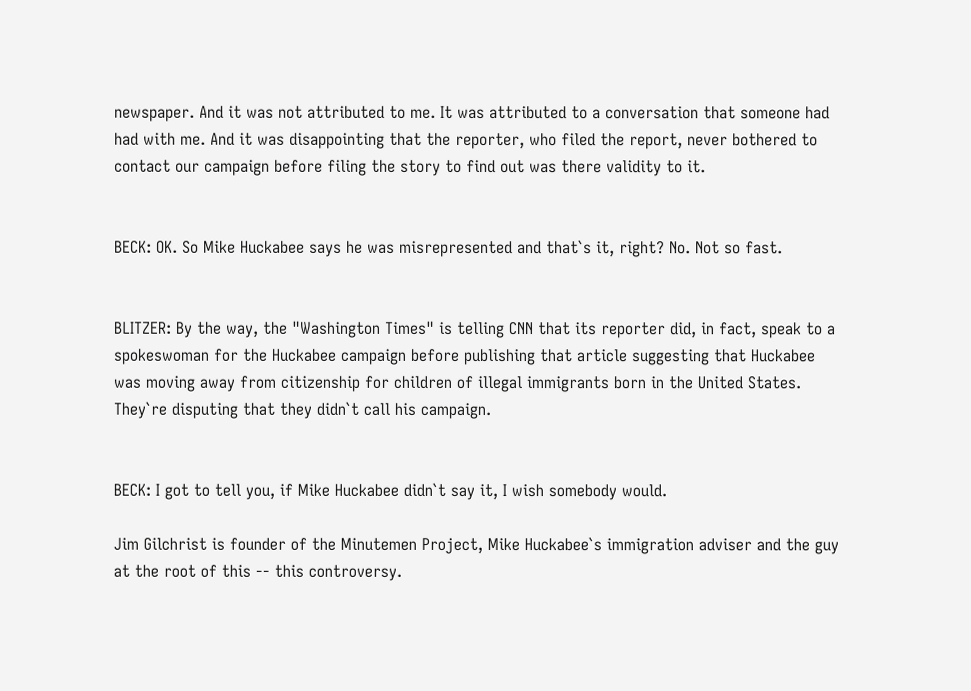newspaper. And it was not attributed to me. It was attributed to a conversation that someone had had with me. And it was disappointing that the reporter, who filed the report, never bothered to contact our campaign before filing the story to find out was there validity to it.


BECK: OK. So Mike Huckabee says he was misrepresented and that`s it, right? No. Not so fast.


BLITZER: By the way, the "Washington Times" is telling CNN that its reporter did, in fact, speak to a spokeswoman for the Huckabee campaign before publishing that article suggesting that Huckabee was moving away from citizenship for children of illegal immigrants born in the United States. They`re disputing that they didn`t call his campaign.


BECK: I got to tell you, if Mike Huckabee didn`t say it, I wish somebody would.

Jim Gilchrist is founder of the Minutemen Project, Mike Huckabee`s immigration adviser and the guy at the root of this -- this controversy.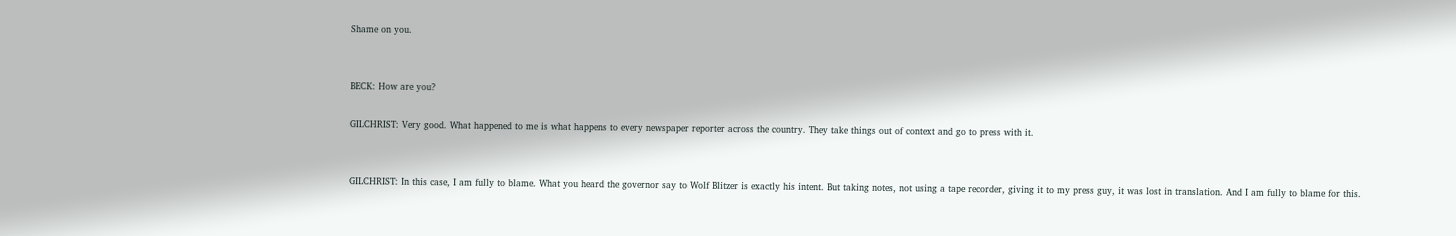Shame on you.


BECK: How are you?

GILCHRIST: Very good. What happened to me is what happens to every newspaper reporter across the country. They take things out of context and go to press with it.


GILCHRIST: In this case, I am fully to blame. What you heard the governor say to Wolf Blitzer is exactly his intent. But taking notes, not using a tape recorder, giving it to my press guy, it was lost in translation. And I am fully to blame for this.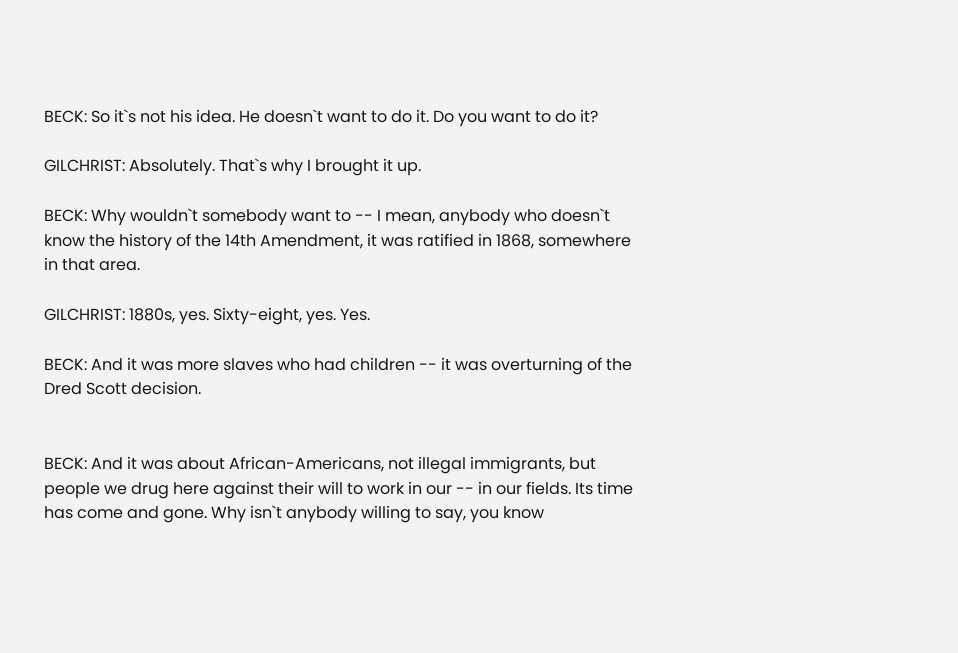BECK: So it`s not his idea. He doesn`t want to do it. Do you want to do it?

GILCHRIST: Absolutely. That`s why I brought it up.

BECK: Why wouldn`t somebody want to -- I mean, anybody who doesn`t know the history of the 14th Amendment, it was ratified in 1868, somewhere in that area.

GILCHRIST: 1880s, yes. Sixty-eight, yes. Yes.

BECK: And it was more slaves who had children -- it was overturning of the Dred Scott decision.


BECK: And it was about African-Americans, not illegal immigrants, but people we drug here against their will to work in our -- in our fields. Its time has come and gone. Why isn`t anybody willing to say, you know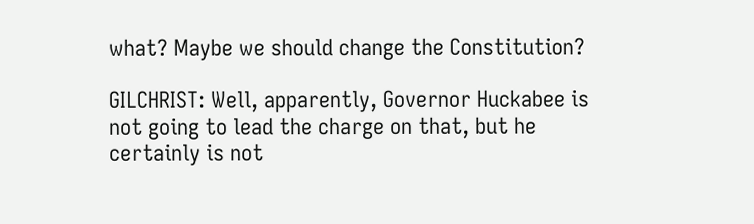what? Maybe we should change the Constitution?

GILCHRIST: Well, apparently, Governor Huckabee is not going to lead the charge on that, but he certainly is not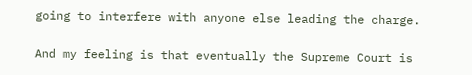going to interfere with anyone else leading the charge.

And my feeling is that eventually the Supreme Court is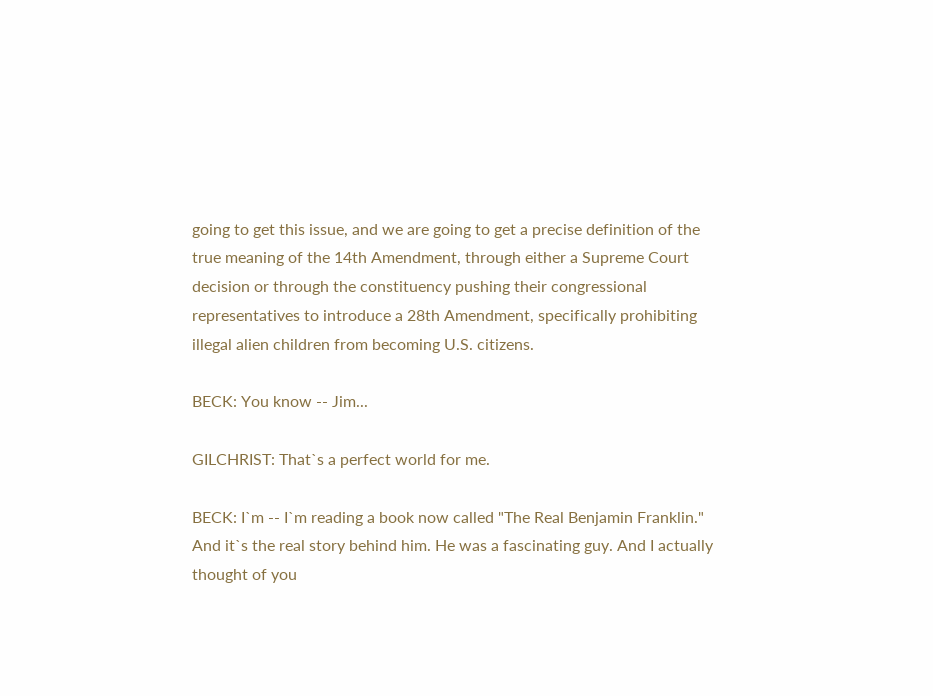going to get this issue, and we are going to get a precise definition of the true meaning of the 14th Amendment, through either a Supreme Court decision or through the constituency pushing their congressional representatives to introduce a 28th Amendment, specifically prohibiting illegal alien children from becoming U.S. citizens.

BECK: You know -- Jim...

GILCHRIST: That`s a perfect world for me.

BECK: I`m -- I`m reading a book now called "The Real Benjamin Franklin." And it`s the real story behind him. He was a fascinating guy. And I actually thought of you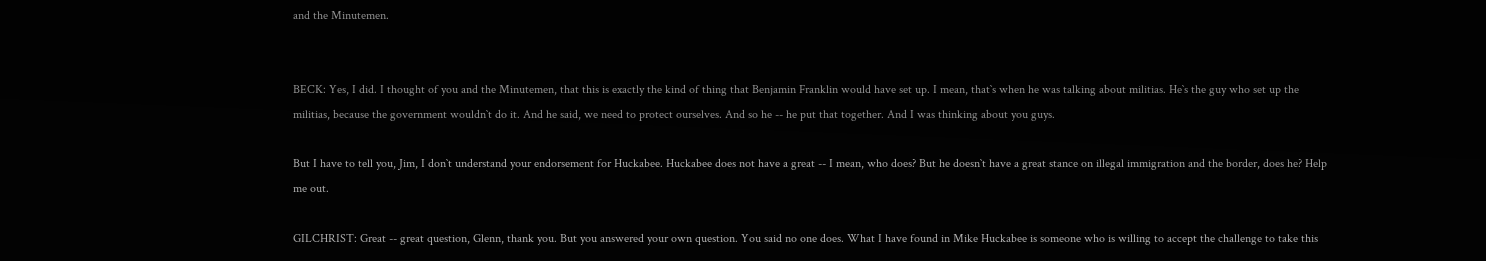and the Minutemen.


BECK: Yes, I did. I thought of you and the Minutemen, that this is exactly the kind of thing that Benjamin Franklin would have set up. I mean, that`s when he was talking about militias. He`s the guy who set up the militias, because the government wouldn`t do it. And he said, we need to protect ourselves. And so he -- he put that together. And I was thinking about you guys.

But I have to tell you, Jim, I don`t understand your endorsement for Huckabee. Huckabee does not have a great -- I mean, who does? But he doesn`t have a great stance on illegal immigration and the border, does he? Help me out.

GILCHRIST: Great -- great question, Glenn, thank you. But you answered your own question. You said no one does. What I have found in Mike Huckabee is someone who is willing to accept the challenge to take this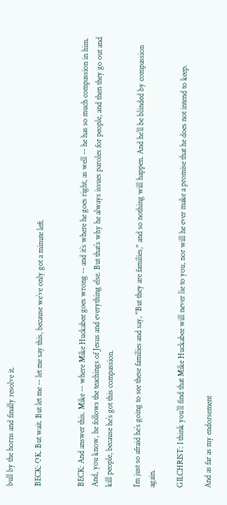bull by the horns and finally resolve it.

BECK: OK. But wait. But let me -- let me say this, because we`ve only got a minute left.


BECK: And answer this. Mike -- where Mike Huckabee goes wrong -- and it`s where he goes right, as well -- he has so much compassion in him. And, you know, he follows the teachings of Jesus and everything else. But that`s why he always issues paroles for people, and then they go out and kill people, because he`s got this compassion.

I`m just so afraid he`s going to see these families and say, "But they are families," and so nothing will happen. And he`ll be blinded by compassion again.

GILCHRIST: I think you`ll find that Mike Huckabee will never lie to you, nor will he ever make a promise that he does not intend to keep.

And as far as my endorsement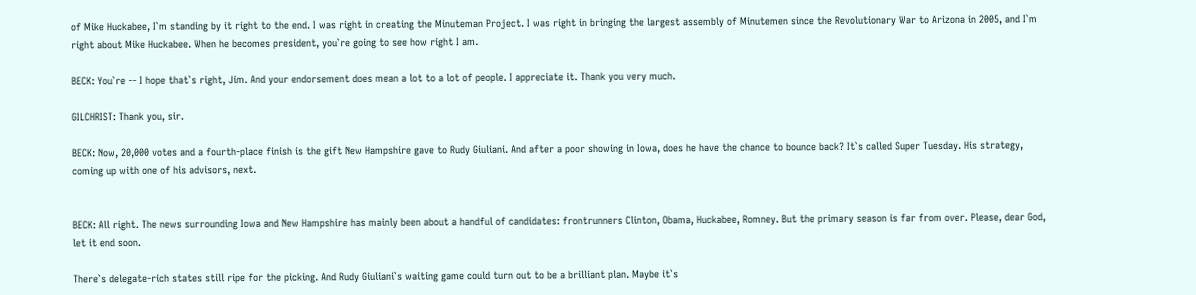of Mike Huckabee, I`m standing by it right to the end. I was right in creating the Minuteman Project. I was right in bringing the largest assembly of Minutemen since the Revolutionary War to Arizona in 2005, and I`m right about Mike Huckabee. When he becomes president, you`re going to see how right I am.

BECK: You`re -- I hope that`s right, Jim. And your endorsement does mean a lot to a lot of people. I appreciate it. Thank you very much.

GILCHRIST: Thank you, sir.

BECK: Now, 20,000 votes and a fourth-place finish is the gift New Hampshire gave to Rudy Giuliani. And after a poor showing in Iowa, does he have the chance to bounce back? It`s called Super Tuesday. His strategy, coming up with one of his advisors, next.


BECK: All right. The news surrounding Iowa and New Hampshire has mainly been about a handful of candidates: frontrunners Clinton, Obama, Huckabee, Romney. But the primary season is far from over. Please, dear God, let it end soon.

There`s delegate-rich states still ripe for the picking. And Rudy Giuliani`s waiting game could turn out to be a brilliant plan. Maybe it`s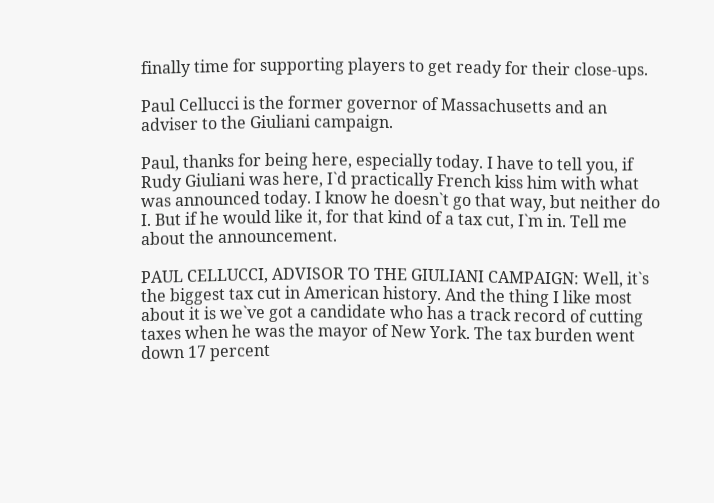finally time for supporting players to get ready for their close-ups.

Paul Cellucci is the former governor of Massachusetts and an adviser to the Giuliani campaign.

Paul, thanks for being here, especially today. I have to tell you, if Rudy Giuliani was here, I`d practically French kiss him with what was announced today. I know he doesn`t go that way, but neither do I. But if he would like it, for that kind of a tax cut, I`m in. Tell me about the announcement.

PAUL CELLUCCI, ADVISOR TO THE GIULIANI CAMPAIGN: Well, it`s the biggest tax cut in American history. And the thing I like most about it is we`ve got a candidate who has a track record of cutting taxes when he was the mayor of New York. The tax burden went down 17 percent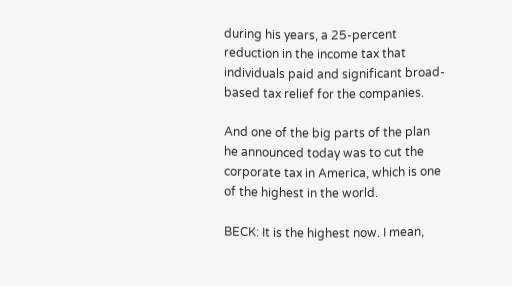during his years, a 25-percent reduction in the income tax that individuals paid and significant broad-based tax relief for the companies.

And one of the big parts of the plan he announced today was to cut the corporate tax in America, which is one of the highest in the world.

BECK: It is the highest now. I mean,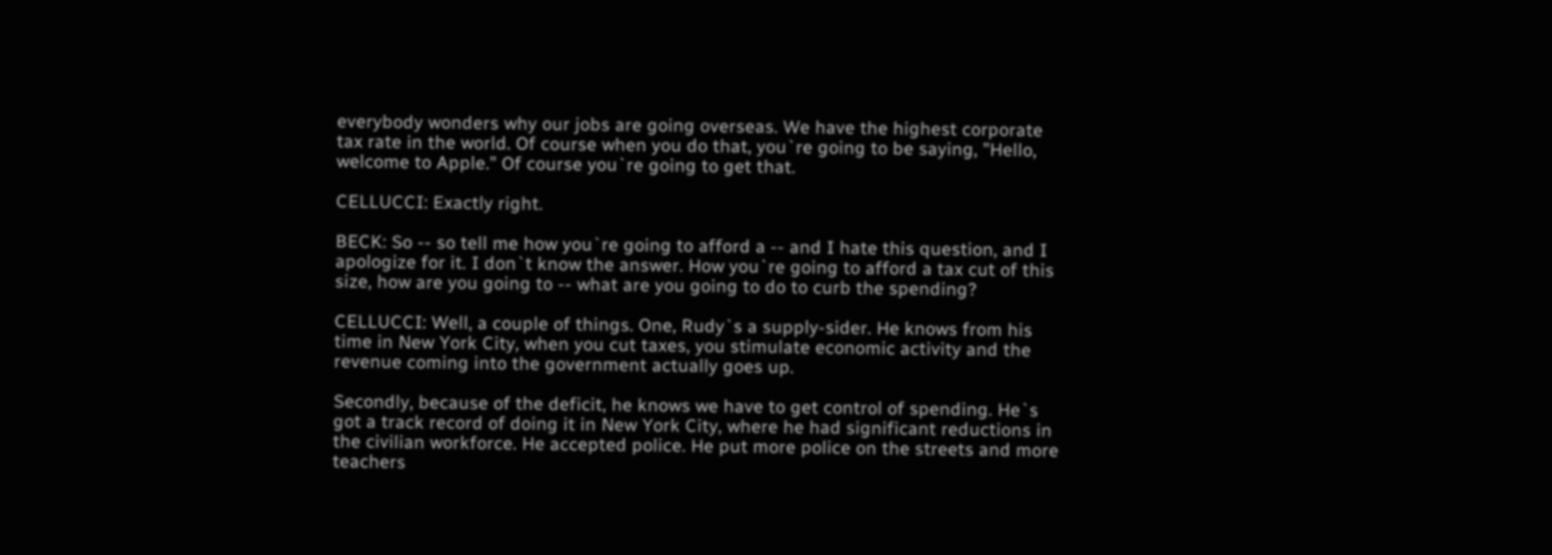everybody wonders why our jobs are going overseas. We have the highest corporate tax rate in the world. Of course when you do that, you`re going to be saying, "Hello, welcome to Apple." Of course you`re going to get that.

CELLUCCI: Exactly right.

BECK: So -- so tell me how you`re going to afford a -- and I hate this question, and I apologize for it. I don`t know the answer. How you`re going to afford a tax cut of this size, how are you going to -- what are you going to do to curb the spending?

CELLUCCI: Well, a couple of things. One, Rudy`s a supply-sider. He knows from his time in New York City, when you cut taxes, you stimulate economic activity and the revenue coming into the government actually goes up.

Secondly, because of the deficit, he knows we have to get control of spending. He`s got a track record of doing it in New York City, where he had significant reductions in the civilian workforce. He accepted police. He put more police on the streets and more teachers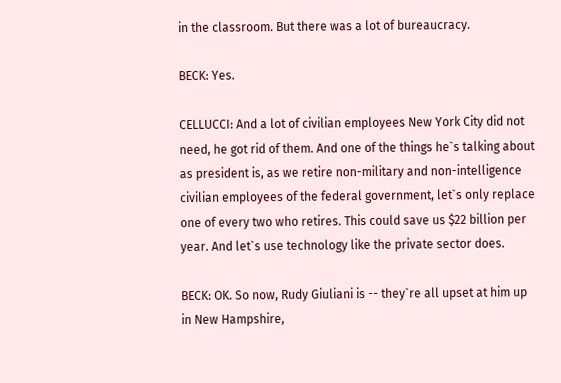in the classroom. But there was a lot of bureaucracy.

BECK: Yes.

CELLUCCI: And a lot of civilian employees New York City did not need, he got rid of them. And one of the things he`s talking about as president is, as we retire non-military and non-intelligence civilian employees of the federal government, let`s only replace one of every two who retires. This could save us $22 billion per year. And let`s use technology like the private sector does.

BECK: OK. So now, Rudy Giuliani is -- they`re all upset at him up in New Hampshire,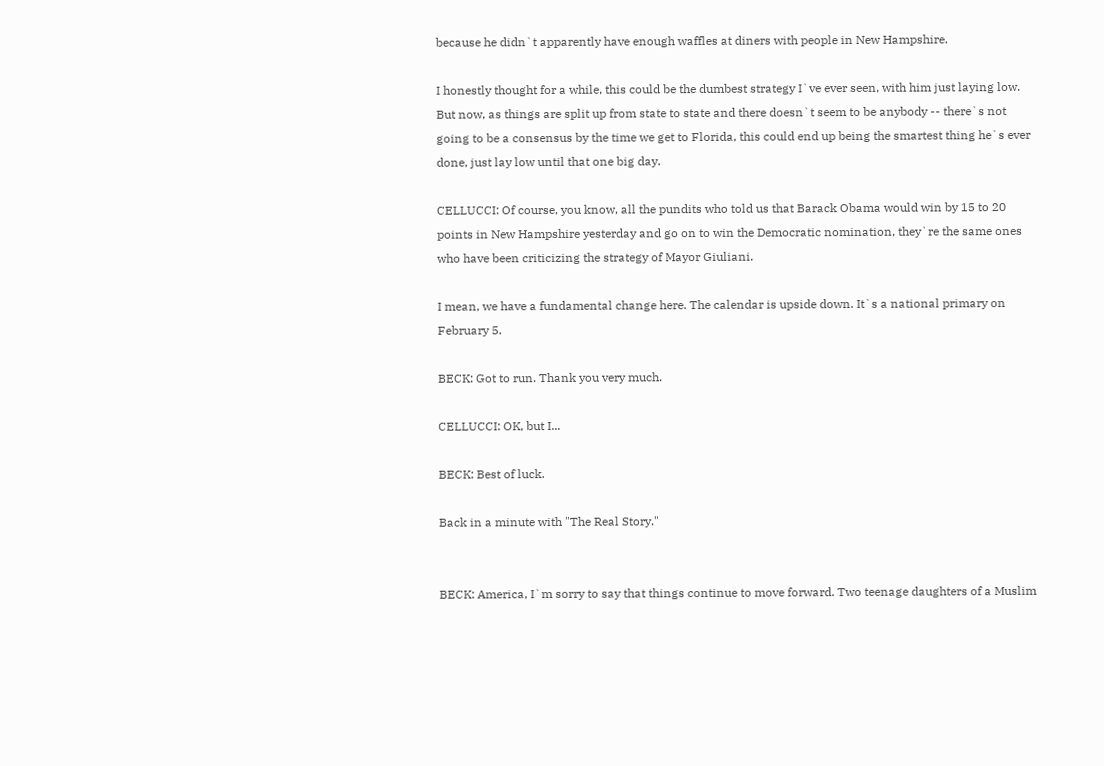because he didn`t apparently have enough waffles at diners with people in New Hampshire.

I honestly thought for a while, this could be the dumbest strategy I`ve ever seen, with him just laying low. But now, as things are split up from state to state and there doesn`t seem to be anybody -- there`s not going to be a consensus by the time we get to Florida, this could end up being the smartest thing he`s ever done, just lay low until that one big day.

CELLUCCI: Of course, you know, all the pundits who told us that Barack Obama would win by 15 to 20 points in New Hampshire yesterday and go on to win the Democratic nomination, they`re the same ones who have been criticizing the strategy of Mayor Giuliani.

I mean, we have a fundamental change here. The calendar is upside down. It`s a national primary on February 5.

BECK: Got to run. Thank you very much.

CELLUCCI: OK, but I...

BECK: Best of luck.

Back in a minute with "The Real Story."


BECK: America, I`m sorry to say that things continue to move forward. Two teenage daughters of a Muslim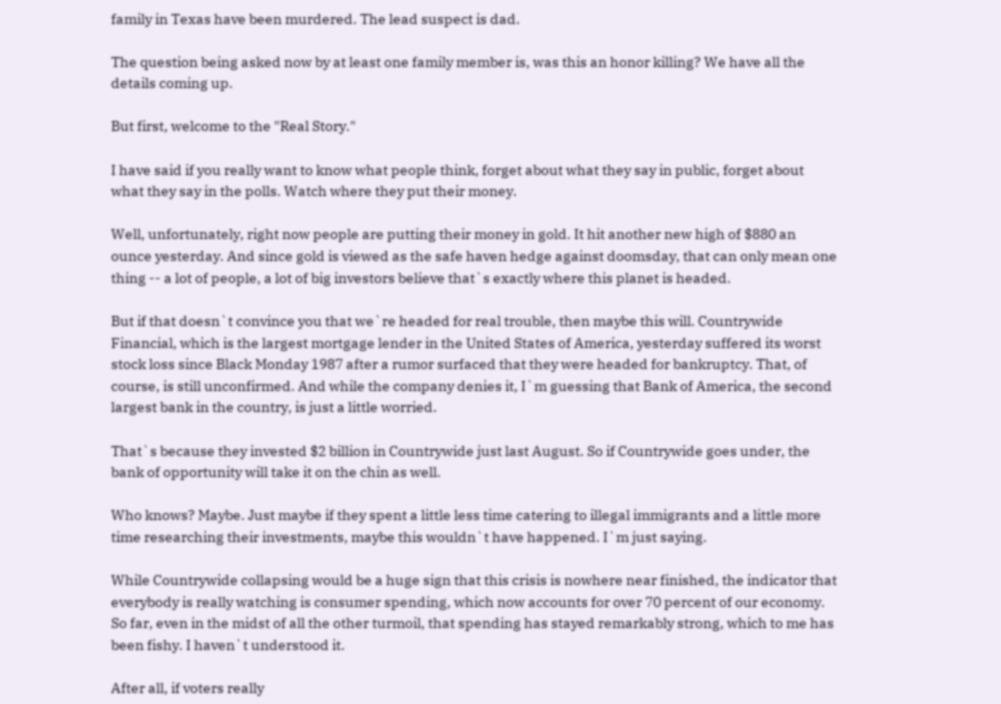family in Texas have been murdered. The lead suspect is dad.

The question being asked now by at least one family member is, was this an honor killing? We have all the details coming up.

But first, welcome to the "Real Story."

I have said if you really want to know what people think, forget about what they say in public, forget about what they say in the polls. Watch where they put their money.

Well, unfortunately, right now people are putting their money in gold. It hit another new high of $880 an ounce yesterday. And since gold is viewed as the safe haven hedge against doomsday, that can only mean one thing -- a lot of people, a lot of big investors believe that`s exactly where this planet is headed.

But if that doesn`t convince you that we`re headed for real trouble, then maybe this will. Countrywide Financial, which is the largest mortgage lender in the United States of America, yesterday suffered its worst stock loss since Black Monday 1987 after a rumor surfaced that they were headed for bankruptcy. That, of course, is still unconfirmed. And while the company denies it, I`m guessing that Bank of America, the second largest bank in the country, is just a little worried.

That`s because they invested $2 billion in Countrywide just last August. So if Countrywide goes under, the bank of opportunity will take it on the chin as well.

Who knows? Maybe. Just maybe if they spent a little less time catering to illegal immigrants and a little more time researching their investments, maybe this wouldn`t have happened. I`m just saying.

While Countrywide collapsing would be a huge sign that this crisis is nowhere near finished, the indicator that everybody is really watching is consumer spending, which now accounts for over 70 percent of our economy. So far, even in the midst of all the other turmoil, that spending has stayed remarkably strong, which to me has been fishy. I haven`t understood it.

After all, if voters really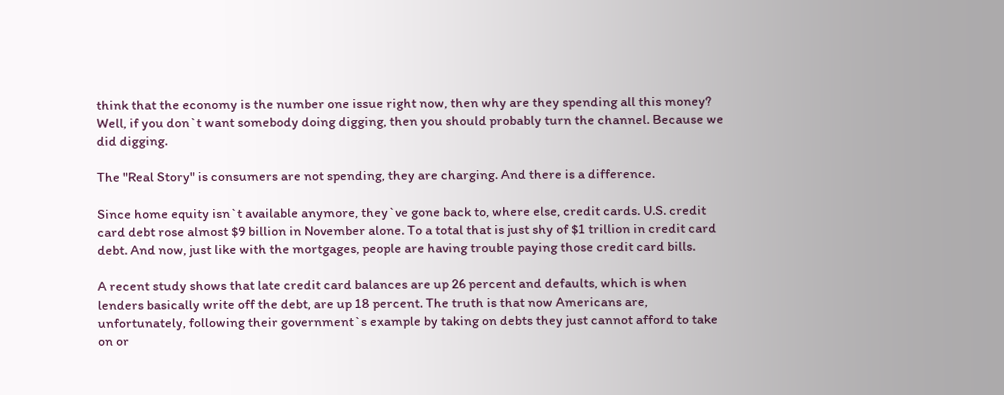think that the economy is the number one issue right now, then why are they spending all this money? Well, if you don`t want somebody doing digging, then you should probably turn the channel. Because we did digging.

The "Real Story" is consumers are not spending, they are charging. And there is a difference.

Since home equity isn`t available anymore, they`ve gone back to, where else, credit cards. U.S. credit card debt rose almost $9 billion in November alone. To a total that is just shy of $1 trillion in credit card debt. And now, just like with the mortgages, people are having trouble paying those credit card bills.

A recent study shows that late credit card balances are up 26 percent and defaults, which is when lenders basically write off the debt, are up 18 percent. The truth is that now Americans are, unfortunately, following their government`s example by taking on debts they just cannot afford to take on or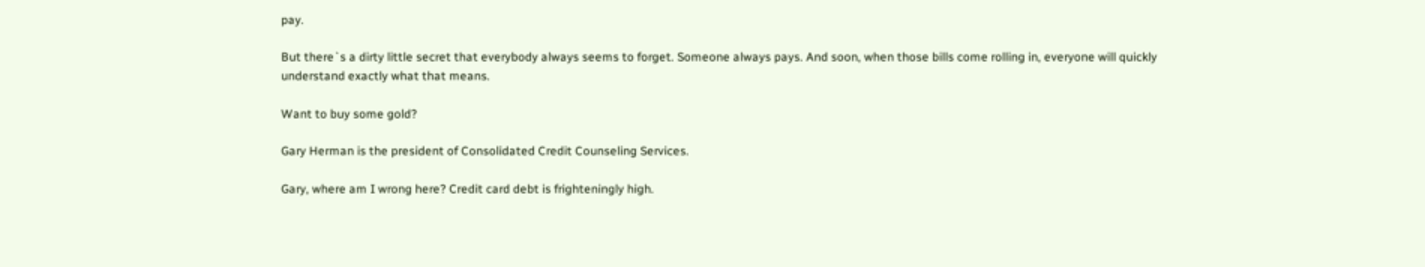pay.

But there`s a dirty little secret that everybody always seems to forget. Someone always pays. And soon, when those bills come rolling in, everyone will quickly understand exactly what that means.

Want to buy some gold?

Gary Herman is the president of Consolidated Credit Counseling Services.

Gary, where am I wrong here? Credit card debt is frighteningly high.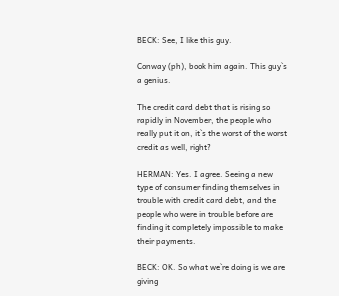BECK: See, I like this guy.

Conway (ph), book him again. This guy`s a genius.

The credit card debt that is rising so rapidly in November, the people who really put it on, it`s the worst of the worst credit as well, right?

HERMAN: Yes. I agree. Seeing a new type of consumer finding themselves in trouble with credit card debt, and the people who were in trouble before are finding it completely impossible to make their payments.

BECK: OK. So what we`re doing is we are giving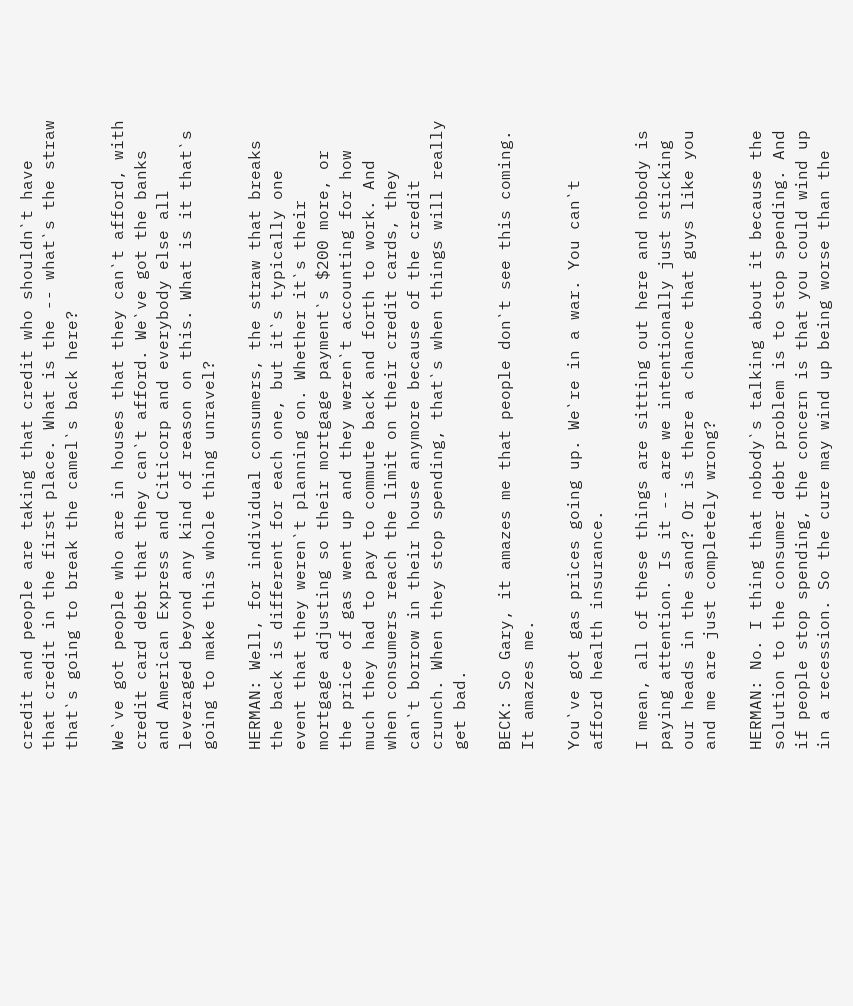credit and people are taking that credit who shouldn`t have that credit in the first place. What is the -- what`s the straw that`s going to break the camel`s back here?

We`ve got people who are in houses that they can`t afford, with credit card debt that they can`t afford. We`ve got the banks and American Express and Citicorp and everybody else all leveraged beyond any kind of reason on this. What is it that`s going to make this whole thing unravel?

HERMAN: Well, for individual consumers, the straw that breaks the back is different for each one, but it`s typically one event that they weren`t planning on. Whether it`s their mortgage adjusting so their mortgage payment`s $200 more, or the price of gas went up and they weren`t accounting for how much they had to pay to commute back and forth to work. And when consumers reach the limit on their credit cards, they can`t borrow in their house anymore because of the credit crunch. When they stop spending, that`s when things will really get bad.

BECK: So Gary, it amazes me that people don`t see this coming. It amazes me.

You`ve got gas prices going up. We`re in a war. You can`t afford health insurance.

I mean, all of these things are sitting out here and nobody is paying attention. Is it -- are we intentionally just sticking our heads in the sand? Or is there a chance that guys like you and me are just completely wrong?

HERMAN: No. I thing that nobody`s talking about it because the solution to the consumer debt problem is to stop spending. And if people stop spending, the concern is that you could wind up in a recession. So the cure may wind up being worse than the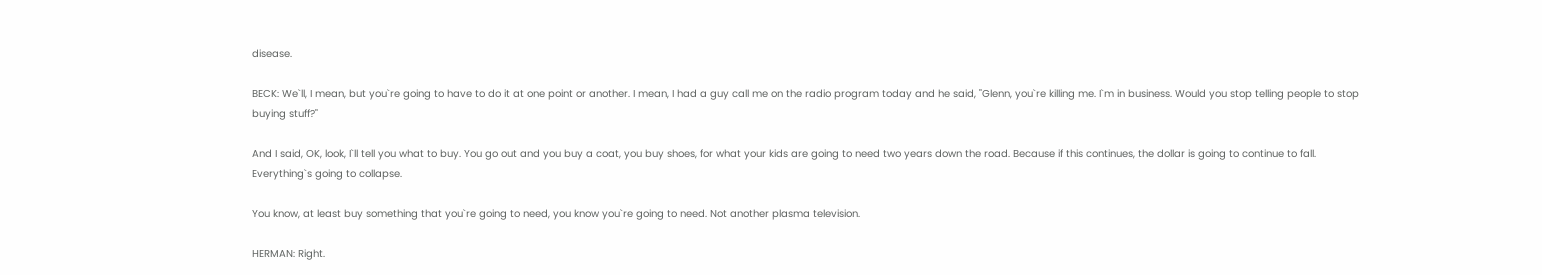disease.

BECK: We`ll, I mean, but you`re going to have to do it at one point or another. I mean, I had a guy call me on the radio program today and he said, "Glenn, you`re killing me. I`m in business. Would you stop telling people to stop buying stuff?"

And I said, OK, look, I`ll tell you what to buy. You go out and you buy a coat, you buy shoes, for what your kids are going to need two years down the road. Because if this continues, the dollar is going to continue to fall. Everything`s going to collapse.

You know, at least buy something that you`re going to need, you know you`re going to need. Not another plasma television.

HERMAN: Right.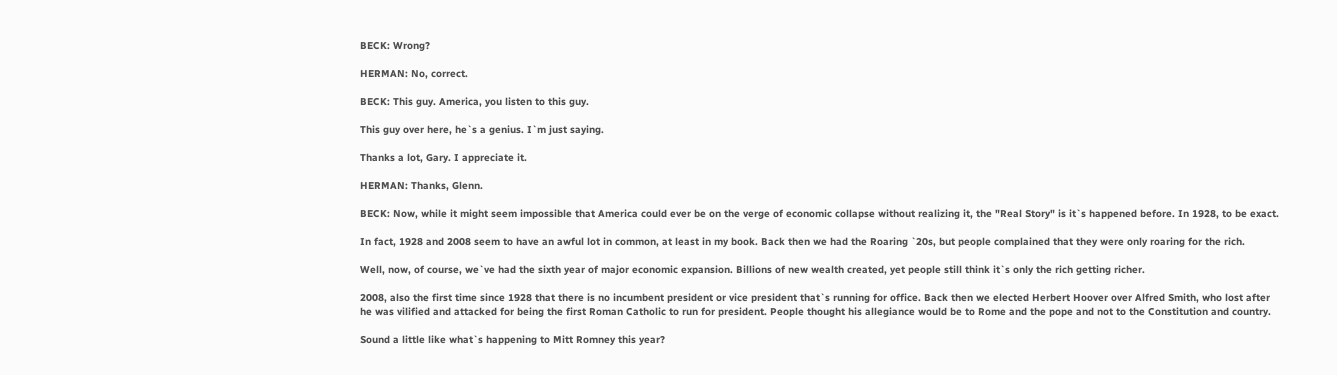BECK: Wrong?

HERMAN: No, correct.

BECK: This guy. America, you listen to this guy.

This guy over here, he`s a genius. I`m just saying.

Thanks a lot, Gary. I appreciate it.

HERMAN: Thanks, Glenn.

BECK: Now, while it might seem impossible that America could ever be on the verge of economic collapse without realizing it, the "Real Story" is it`s happened before. In 1928, to be exact.

In fact, 1928 and 2008 seem to have an awful lot in common, at least in my book. Back then we had the Roaring `20s, but people complained that they were only roaring for the rich.

Well, now, of course, we`ve had the sixth year of major economic expansion. Billions of new wealth created, yet people still think it`s only the rich getting richer.

2008, also the first time since 1928 that there is no incumbent president or vice president that`s running for office. Back then we elected Herbert Hoover over Alfred Smith, who lost after he was vilified and attacked for being the first Roman Catholic to run for president. People thought his allegiance would be to Rome and the pope and not to the Constitution and country.

Sound a little like what`s happening to Mitt Romney this year?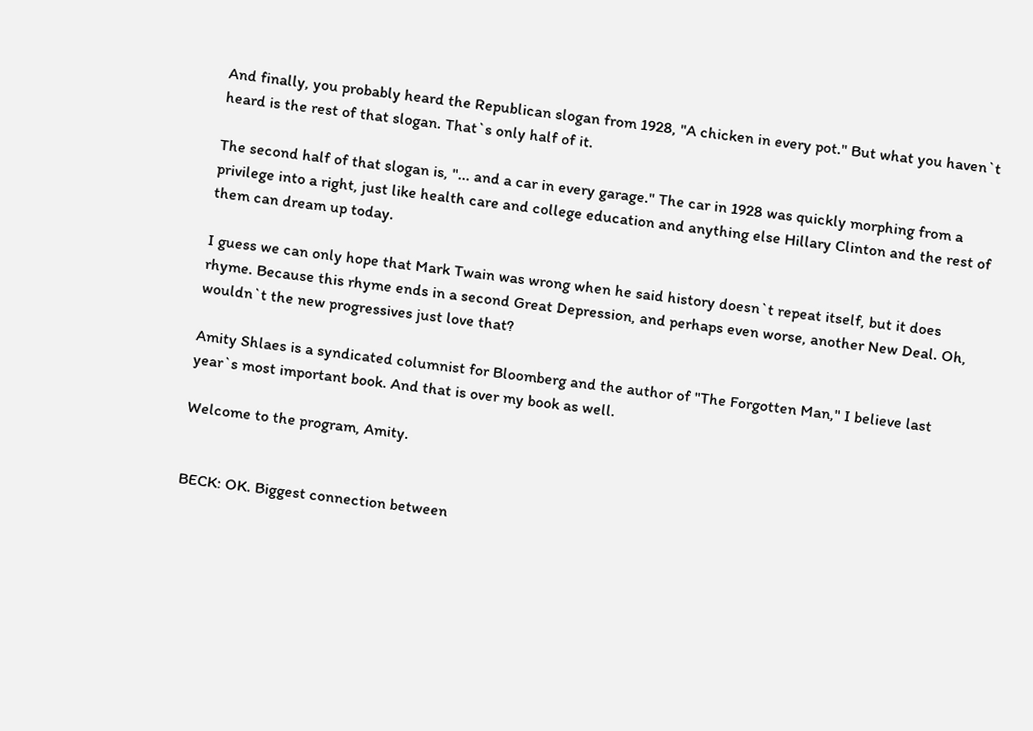And finally, you probably heard the Republican slogan from 1928, "A chicken in every pot." But what you haven`t heard is the rest of that slogan. That`s only half of it.

The second half of that slogan is, "... and a car in every garage." The car in 1928 was quickly morphing from a privilege into a right, just like health care and college education and anything else Hillary Clinton and the rest of them can dream up today.

I guess we can only hope that Mark Twain was wrong when he said history doesn`t repeat itself, but it does rhyme. Because this rhyme ends in a second Great Depression, and perhaps even worse, another New Deal. Oh, wouldn`t the new progressives just love that?

Amity Shlaes is a syndicated columnist for Bloomberg and the author of "The Forgotten Man," I believe last year`s most important book. And that is over my book as well.

Welcome to the program, Amity.


BECK: OK. Biggest connection between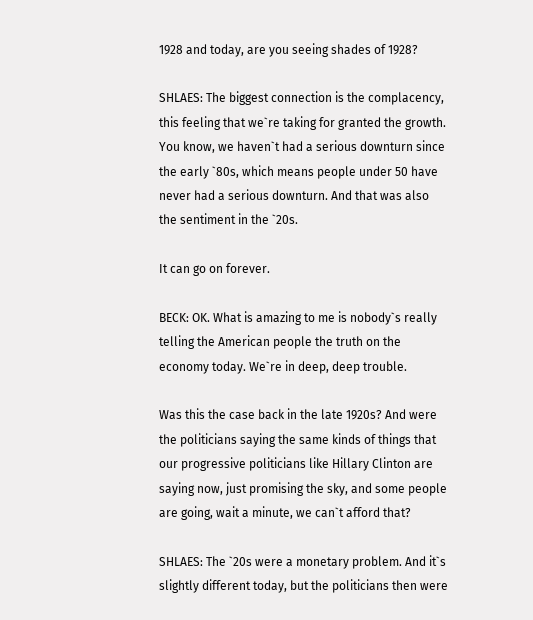1928 and today, are you seeing shades of 1928?

SHLAES: The biggest connection is the complacency, this feeling that we`re taking for granted the growth. You know, we haven`t had a serious downturn since the early `80s, which means people under 50 have never had a serious downturn. And that was also the sentiment in the `20s.

It can go on forever.

BECK: OK. What is amazing to me is nobody`s really telling the American people the truth on the economy today. We`re in deep, deep trouble.

Was this the case back in the late 1920s? And were the politicians saying the same kinds of things that our progressive politicians like Hillary Clinton are saying now, just promising the sky, and some people are going, wait a minute, we can`t afford that?

SHLAES: The `20s were a monetary problem. And it`s slightly different today, but the politicians then were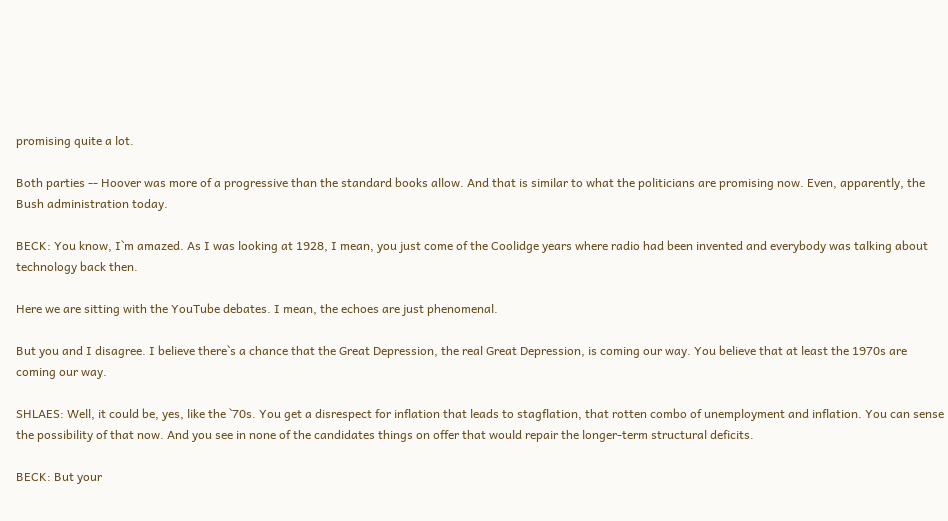promising quite a lot.

Both parties -- Hoover was more of a progressive than the standard books allow. And that is similar to what the politicians are promising now. Even, apparently, the Bush administration today.

BECK: You know, I`m amazed. As I was looking at 1928, I mean, you just come of the Coolidge years where radio had been invented and everybody was talking about technology back then.

Here we are sitting with the YouTube debates. I mean, the echoes are just phenomenal.

But you and I disagree. I believe there`s a chance that the Great Depression, the real Great Depression, is coming our way. You believe that at least the 1970s are coming our way.

SHLAES: Well, it could be, yes, like the `70s. You get a disrespect for inflation that leads to stagflation, that rotten combo of unemployment and inflation. You can sense the possibility of that now. And you see in none of the candidates things on offer that would repair the longer-term structural deficits.

BECK: But your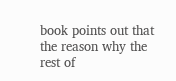book points out that the reason why the rest of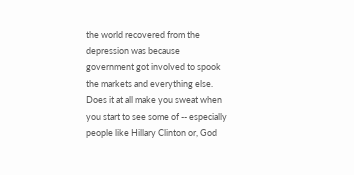the world recovered from the depression was because government got involved to spook the markets and everything else. Does it at all make you sweat when you start to see some of -- especially people like Hillary Clinton or, God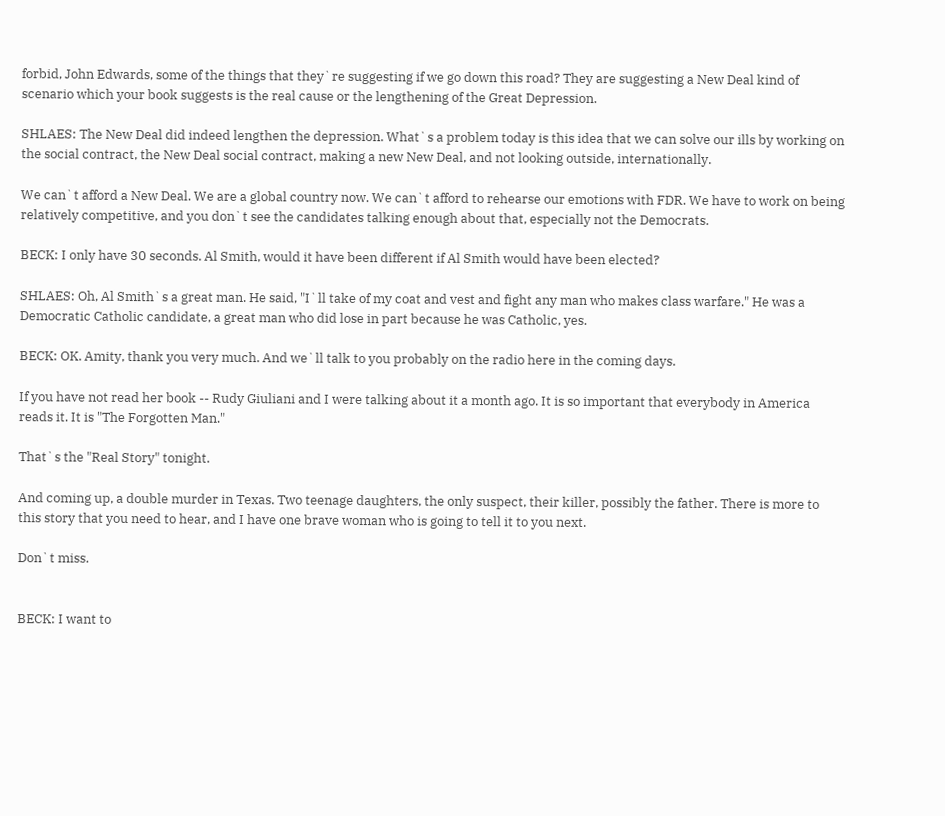forbid, John Edwards, some of the things that they`re suggesting if we go down this road? They are suggesting a New Deal kind of scenario which your book suggests is the real cause or the lengthening of the Great Depression.

SHLAES: The New Deal did indeed lengthen the depression. What`s a problem today is this idea that we can solve our ills by working on the social contract, the New Deal social contract, making a new New Deal, and not looking outside, internationally.

We can`t afford a New Deal. We are a global country now. We can`t afford to rehearse our emotions with FDR. We have to work on being relatively competitive, and you don`t see the candidates talking enough about that, especially not the Democrats.

BECK: I only have 30 seconds. Al Smith, would it have been different if Al Smith would have been elected?

SHLAES: Oh, Al Smith`s a great man. He said, "I`ll take of my coat and vest and fight any man who makes class warfare." He was a Democratic Catholic candidate, a great man who did lose in part because he was Catholic, yes.

BECK: OK. Amity, thank you very much. And we`ll talk to you probably on the radio here in the coming days.

If you have not read her book -- Rudy Giuliani and I were talking about it a month ago. It is so important that everybody in America reads it. It is "The Forgotten Man."

That`s the "Real Story" tonight.

And coming up, a double murder in Texas. Two teenage daughters, the only suspect, their killer, possibly the father. There is more to this story that you need to hear, and I have one brave woman who is going to tell it to you next.

Don`t miss.


BECK: I want to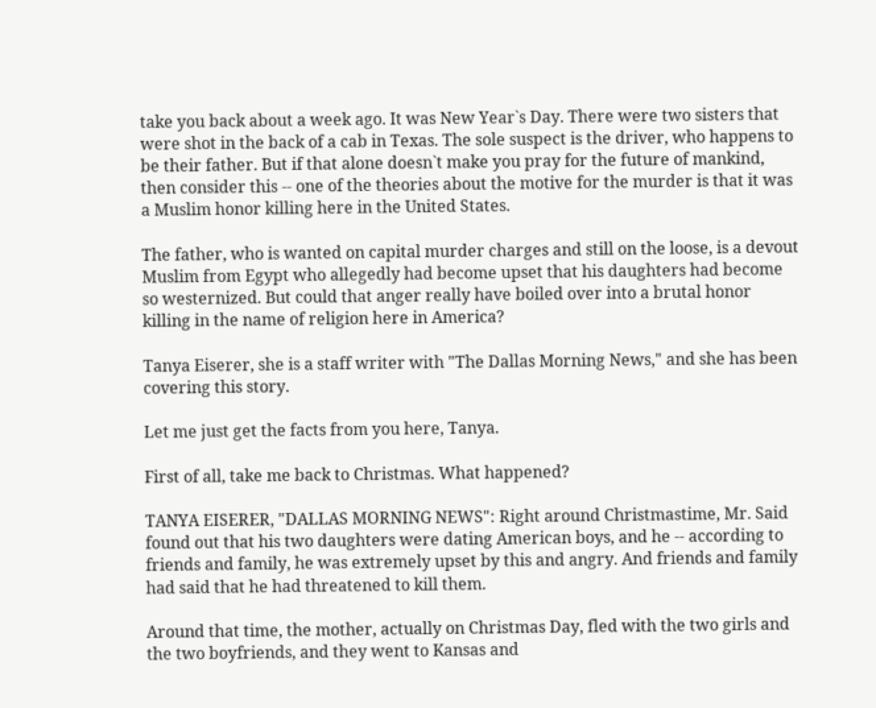take you back about a week ago. It was New Year`s Day. There were two sisters that were shot in the back of a cab in Texas. The sole suspect is the driver, who happens to be their father. But if that alone doesn`t make you pray for the future of mankind, then consider this -- one of the theories about the motive for the murder is that it was a Muslim honor killing here in the United States.

The father, who is wanted on capital murder charges and still on the loose, is a devout Muslim from Egypt who allegedly had become upset that his daughters had become so westernized. But could that anger really have boiled over into a brutal honor killing in the name of religion here in America?

Tanya Eiserer, she is a staff writer with "The Dallas Morning News," and she has been covering this story.

Let me just get the facts from you here, Tanya.

First of all, take me back to Christmas. What happened?

TANYA EISERER, "DALLAS MORNING NEWS": Right around Christmastime, Mr. Said found out that his two daughters were dating American boys, and he -- according to friends and family, he was extremely upset by this and angry. And friends and family had said that he had threatened to kill them.

Around that time, the mother, actually on Christmas Day, fled with the two girls and the two boyfriends, and they went to Kansas and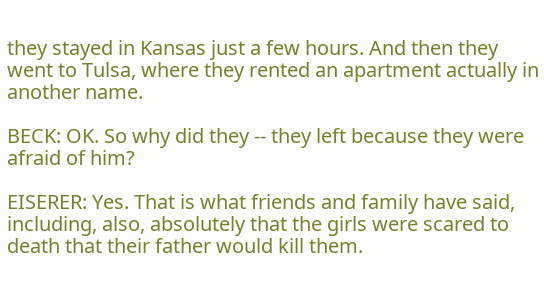they stayed in Kansas just a few hours. And then they went to Tulsa, where they rented an apartment actually in another name.

BECK: OK. So why did they -- they left because they were afraid of him?

EISERER: Yes. That is what friends and family have said, including, also, absolutely that the girls were scared to death that their father would kill them.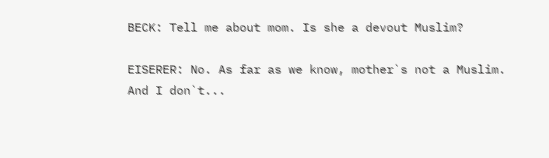BECK: Tell me about mom. Is she a devout Muslim?

EISERER: No. As far as we know, mother`s not a Muslim. And I don`t...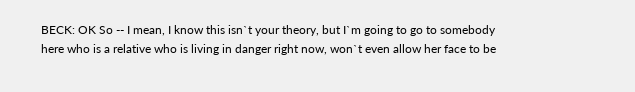BECK: OK So -- I mean, I know this isn`t your theory, but I`m going to go to somebody here who is a relative who is living in danger right now, won`t even allow her face to be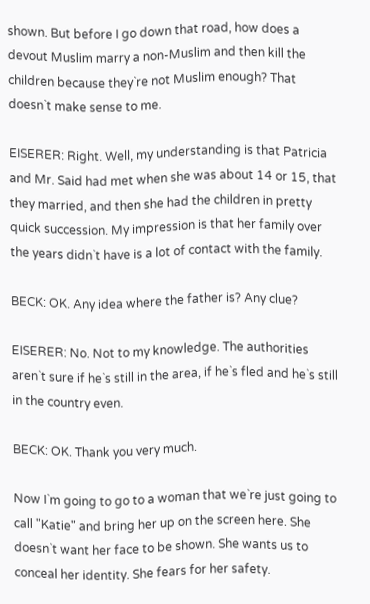shown. But before I go down that road, how does a devout Muslim marry a non-Muslim and then kill the children because they`re not Muslim enough? That doesn`t make sense to me.

EISERER: Right. Well, my understanding is that Patricia and Mr. Said had met when she was about 14 or 15, that they married, and then she had the children in pretty quick succession. My impression is that her family over the years didn`t have is a lot of contact with the family.

BECK: OK. Any idea where the father is? Any clue?

EISERER: No. Not to my knowledge. The authorities aren`t sure if he`s still in the area, if he`s fled and he`s still in the country even.

BECK: OK. Thank you very much.

Now I`m going to go to a woman that we`re just going to call "Katie" and bring her up on the screen here. She doesn`t want her face to be shown. She wants us to conceal her identity. She fears for her safety.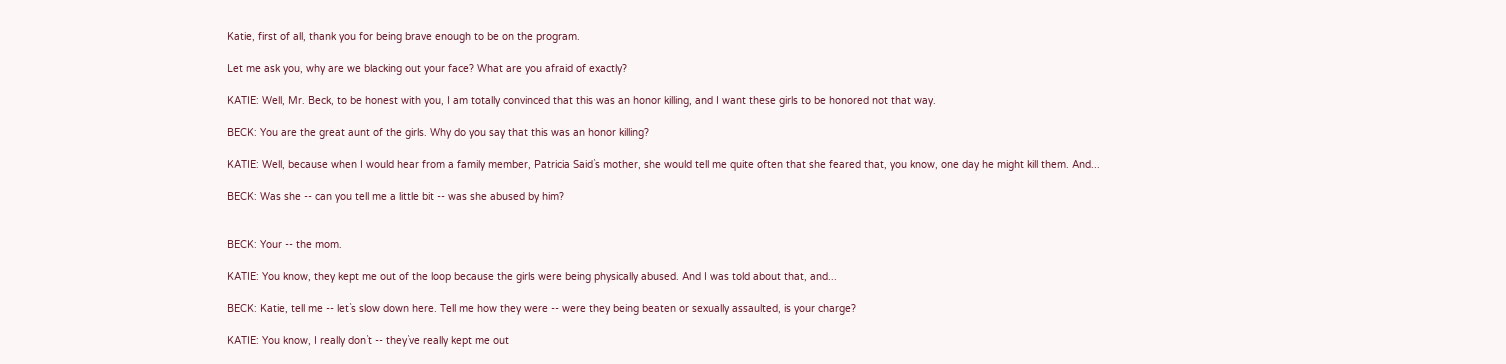Katie, first of all, thank you for being brave enough to be on the program.

Let me ask you, why are we blacking out your face? What are you afraid of exactly?

KATIE: Well, Mr. Beck, to be honest with you, I am totally convinced that this was an honor killing, and I want these girls to be honored not that way.

BECK: You are the great aunt of the girls. Why do you say that this was an honor killing?

KATIE: Well, because when I would hear from a family member, Patricia Said`s mother, she would tell me quite often that she feared that, you know, one day he might kill them. And...

BECK: Was she -- can you tell me a little bit -- was she abused by him?


BECK: Your -- the mom.

KATIE: You know, they kept me out of the loop because the girls were being physically abused. And I was told about that, and...

BECK: Katie, tell me -- let`s slow down here. Tell me how they were -- were they being beaten or sexually assaulted, is your charge?

KATIE: You know, I really don`t -- they`ve really kept me out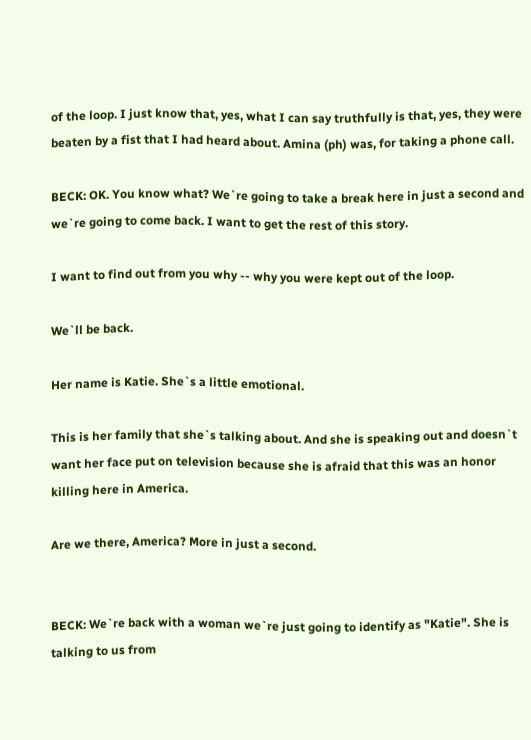of the loop. I just know that, yes, what I can say truthfully is that, yes, they were beaten by a fist that I had heard about. Amina (ph) was, for taking a phone call.

BECK: OK. You know what? We`re going to take a break here in just a second and we`re going to come back. I want to get the rest of this story.

I want to find out from you why -- why you were kept out of the loop.

We`ll be back.

Her name is Katie. She`s a little emotional.

This is her family that she`s talking about. And she is speaking out and doesn`t want her face put on television because she is afraid that this was an honor killing here in America.

Are we there, America? More in just a second.


BECK: We`re back with a woman we`re just going to identify as "Katie". She is talking to us from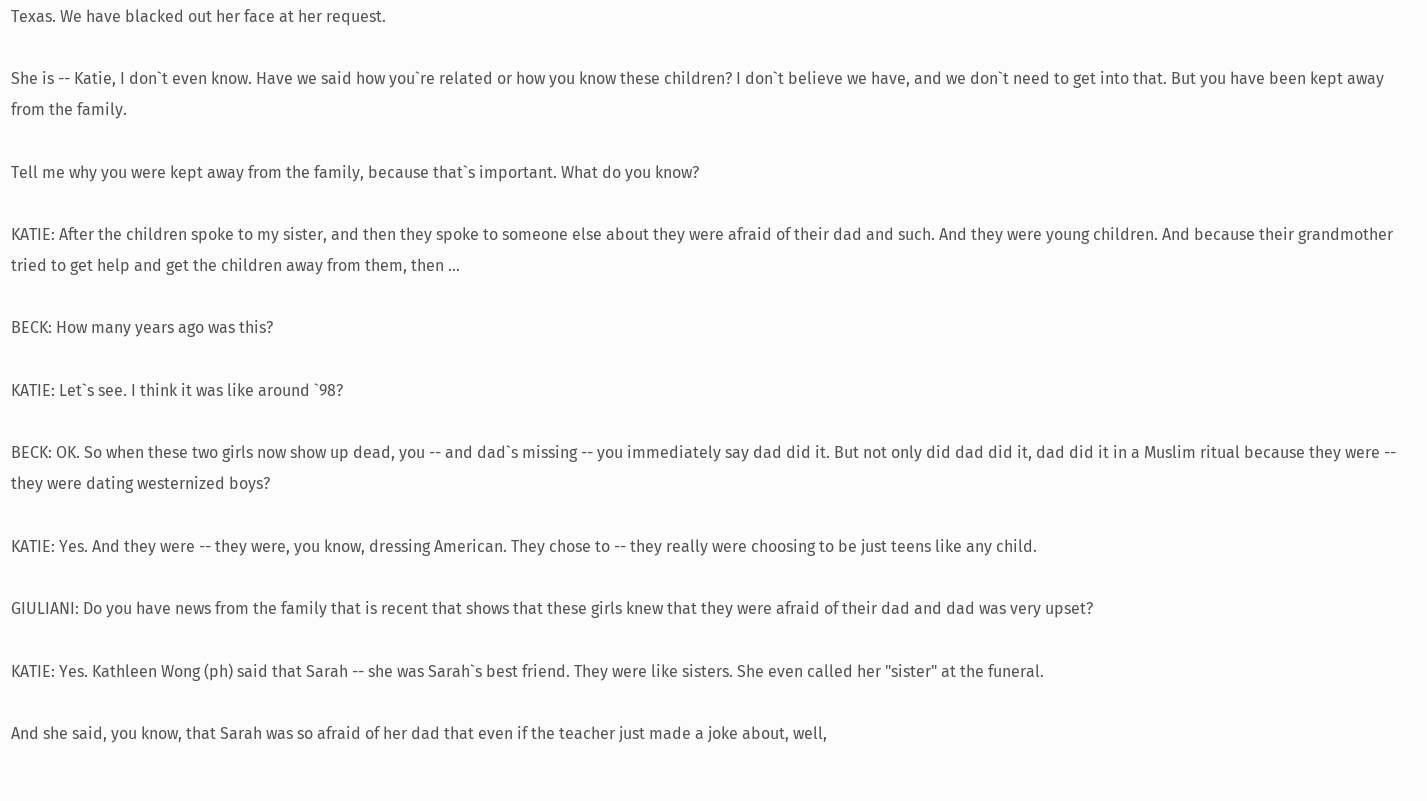Texas. We have blacked out her face at her request.

She is -- Katie, I don`t even know. Have we said how you`re related or how you know these children? I don`t believe we have, and we don`t need to get into that. But you have been kept away from the family.

Tell me why you were kept away from the family, because that`s important. What do you know?

KATIE: After the children spoke to my sister, and then they spoke to someone else about they were afraid of their dad and such. And they were young children. And because their grandmother tried to get help and get the children away from them, then ...

BECK: How many years ago was this?

KATIE: Let`s see. I think it was like around `98?

BECK: OK. So when these two girls now show up dead, you -- and dad`s missing -- you immediately say dad did it. But not only did dad did it, dad did it in a Muslim ritual because they were -- they were dating westernized boys?

KATIE: Yes. And they were -- they were, you know, dressing American. They chose to -- they really were choosing to be just teens like any child.

GIULIANI: Do you have news from the family that is recent that shows that these girls knew that they were afraid of their dad and dad was very upset?

KATIE: Yes. Kathleen Wong (ph) said that Sarah -- she was Sarah`s best friend. They were like sisters. She even called her "sister" at the funeral.

And she said, you know, that Sarah was so afraid of her dad that even if the teacher just made a joke about, well,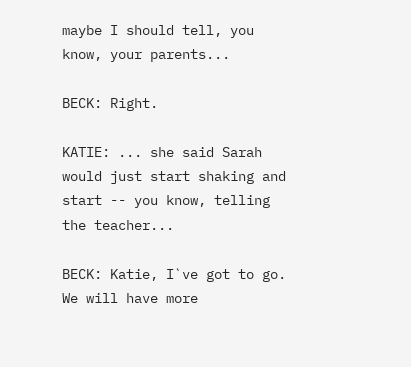maybe I should tell, you know, your parents...

BECK: Right.

KATIE: ... she said Sarah would just start shaking and start -- you know, telling the teacher...

BECK: Katie, I`ve got to go. We will have more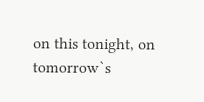on this tonight, on tomorrow`s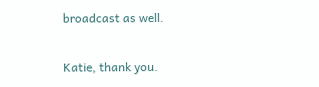broadcast as well.

Katie, thank you.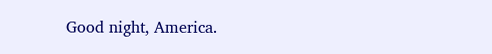Good night, America.